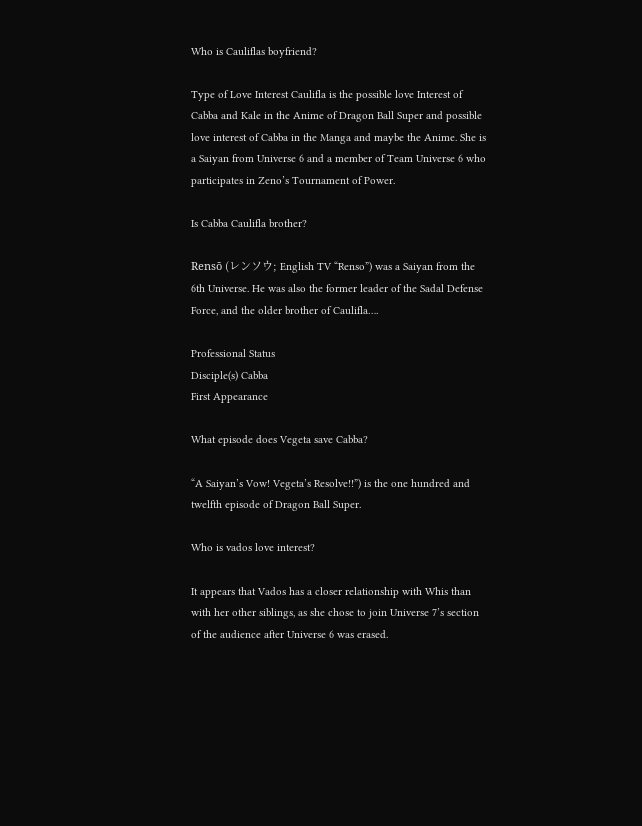Who is Cauliflas boyfriend?

Type of Love Interest Caulifla is the possible love Interest of Cabba and Kale in the Anime of Dragon Ball Super and possible love interest of Cabba in the Manga and maybe the Anime. She is a Saiyan from Universe 6 and a member of Team Universe 6 who participates in Zeno’s Tournament of Power.

Is Cabba Caulifla brother?

Rensō (レンソウ; English TV “Renso”) was a Saiyan from the 6th Universe. He was also the former leader of the Sadal Defense Force, and the older brother of Caulifla….

Professional Status
Disciple(s) Cabba
First Appearance

What episode does Vegeta save Cabba?

“A Saiyan’s Vow! Vegeta’s Resolve!!”) is the one hundred and twelfth episode of Dragon Ball Super.

Who is vados love interest?

It appears that Vados has a closer relationship with Whis than with her other siblings, as she chose to join Universe 7’s section of the audience after Universe 6 was erased.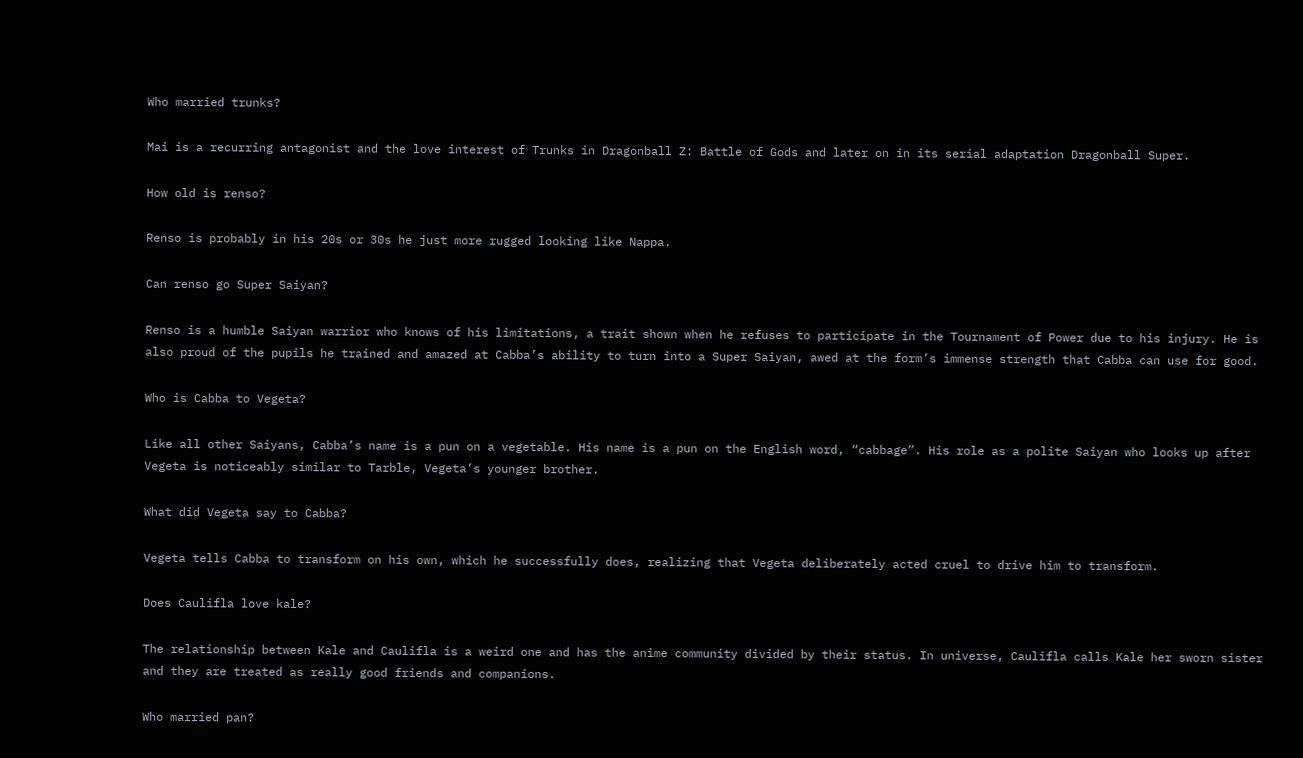Who married trunks?

Mai is a recurring antagonist and the love interest of Trunks in Dragonball Z: Battle of Gods and later on in its serial adaptation Dragonball Super.

How old is renso?

Renso is probably in his 20s or 30s he just more rugged looking like Nappa.

Can renso go Super Saiyan?

Renso is a humble Saiyan warrior who knows of his limitations, a trait shown when he refuses to participate in the Tournament of Power due to his injury. He is also proud of the pupils he trained and amazed at Cabba’s ability to turn into a Super Saiyan, awed at the form’s immense strength that Cabba can use for good.

Who is Cabba to Vegeta?

Like all other Saiyans, Cabba’s name is a pun on a vegetable. His name is a pun on the English word, “cabbage”. His role as a polite Saiyan who looks up after Vegeta is noticeably similar to Tarble, Vegeta’s younger brother.

What did Vegeta say to Cabba?

Vegeta tells Cabba to transform on his own, which he successfully does, realizing that Vegeta deliberately acted cruel to drive him to transform.

Does Caulifla love kale?

The relationship between Kale and Caulifla is a weird one and has the anime community divided by their status. In universe, Caulifla calls Kale her sworn sister and they are treated as really good friends and companions.

Who married pan?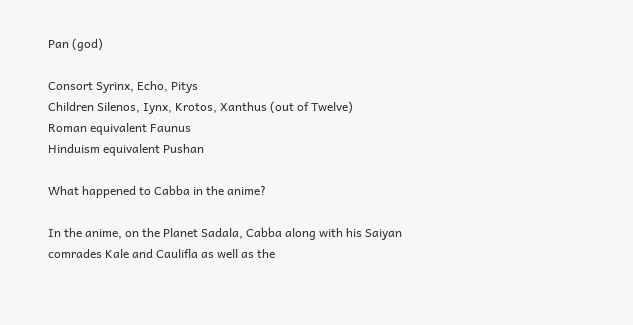Pan (god)

Consort Syrinx, Echo, Pitys
Children Silenos, Iynx, Krotos, Xanthus (out of Twelve)
Roman equivalent Faunus
Hinduism equivalent Pushan

What happened to Cabba in the anime?

In the anime, on the Planet Sadala, Cabba along with his Saiyan comrades Kale and Caulifla as well as the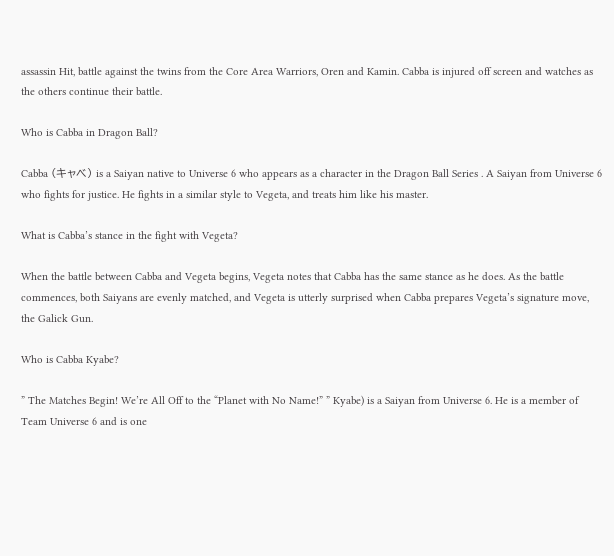assassin Hit, battle against the twins from the Core Area Warriors, Oren and Kamin. Cabba is injured off screen and watches as the others continue their battle.

Who is Cabba in Dragon Ball?

Cabba (キャベ) is a Saiyan native to Universe 6 who appears as a character in the Dragon Ball Series . A Saiyan from Universe 6 who fights for justice. He fights in a similar style to Vegeta, and treats him like his master.

What is Cabba’s stance in the fight with Vegeta?

When the battle between Cabba and Vegeta begins, Vegeta notes that Cabba has the same stance as he does. As the battle commences, both Saiyans are evenly matched, and Vegeta is utterly surprised when Cabba prepares Vegeta’s signature move, the Galick Gun.

Who is Cabba Kyabe?

” The Matches Begin! We’re All Off to the “Planet with No Name!” ” Kyabe) is a Saiyan from Universe 6. He is a member of Team Universe 6 and is one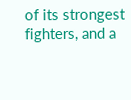of its strongest fighters, and a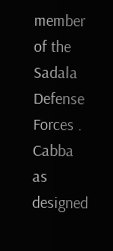member of the Sadala Defense Forces . Cabba as designed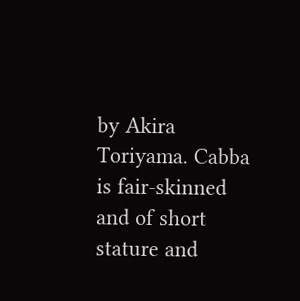by Akira Toriyama. Cabba is fair-skinned and of short stature and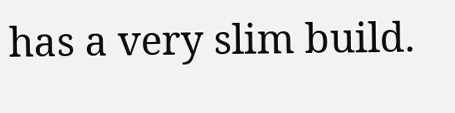has a very slim build.